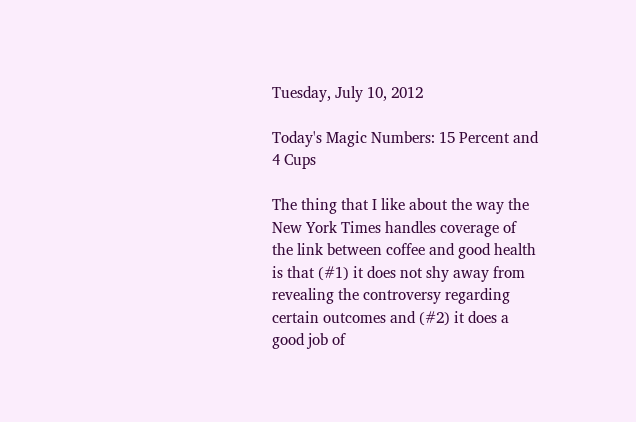Tuesday, July 10, 2012

Today's Magic Numbers: 15 Percent and 4 Cups

The thing that I like about the way the New York Times handles coverage of the link between coffee and good health is that (#1) it does not shy away from revealing the controversy regarding certain outcomes and (#2) it does a good job of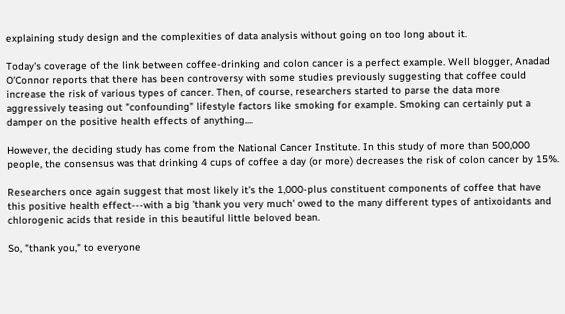explaining study design and the complexities of data analysis without going on too long about it.

Today's coverage of the link between coffee-drinking and colon cancer is a perfect example. Well blogger, Anadad O'Connor reports that there has been controversy with some studies previously suggesting that coffee could increase the risk of various types of cancer. Then, of course, researchers started to parse the data more aggressively teasing out "confounding" lifestyle factors like smoking for example. Smoking can certainly put a damper on the positive health effects of anything....

However, the deciding study has come from the National Cancer Institute. In this study of more than 500,000 people, the consensus was that drinking 4 cups of coffee a day (or more) decreases the risk of colon cancer by 15%.

Researchers once again suggest that most likely it's the 1,000-plus constituent components of coffee that have this positive health effect---with a big 'thank you very much' owed to the many different types of antixoidants and chlorogenic acids that reside in this beautiful little beloved bean.

So, "thank you," to everyone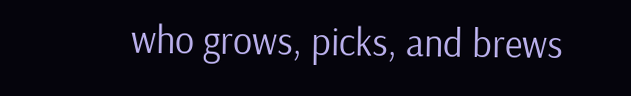who grows, picks, and brews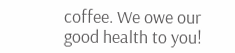coffee. We owe our good health to you!